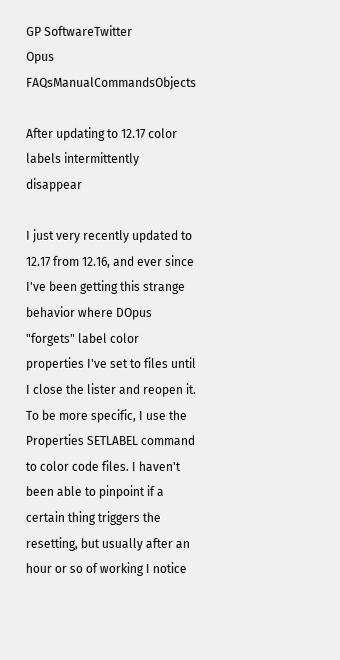GP SoftwareTwitter
Opus FAQsManualCommandsObjects

After updating to 12.17 color labels intermittently disappear

I just very recently updated to 12.17 from 12.16, and ever since I've been getting this strange behavior where DOpus "forgets" label color properties I've set to files until I close the lister and reopen it. To be more specific, I use the Properties SETLABEL command to color code files. I haven't been able to pinpoint if a certain thing triggers the resetting, but usually after an hour or so of working I notice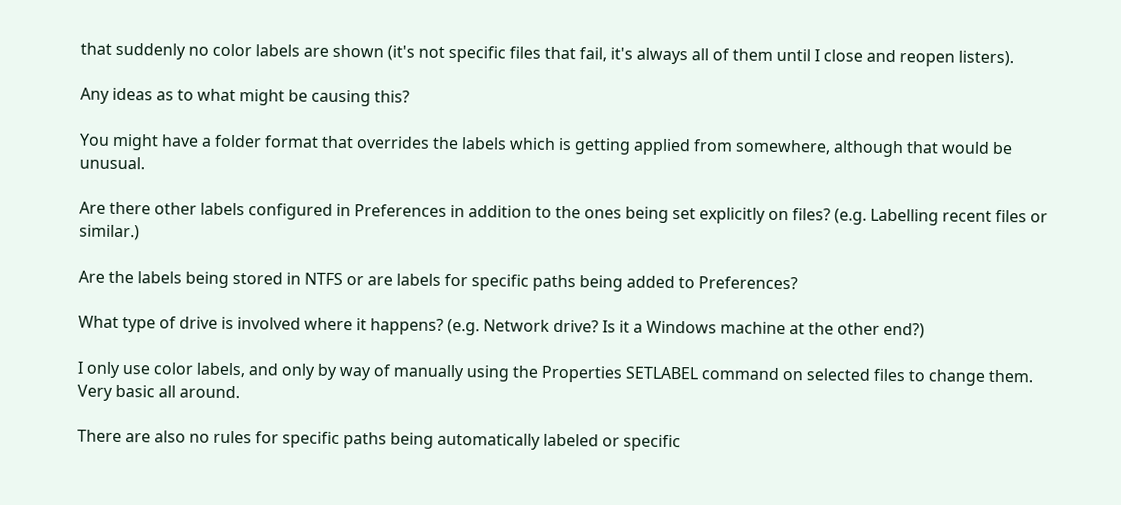that suddenly no color labels are shown (it's not specific files that fail, it's always all of them until I close and reopen listers).

Any ideas as to what might be causing this?

You might have a folder format that overrides the labels which is getting applied from somewhere, although that would be unusual.

Are there other labels configured in Preferences in addition to the ones being set explicitly on files? (e.g. Labelling recent files or similar.)

Are the labels being stored in NTFS or are labels for specific paths being added to Preferences?

What type of drive is involved where it happens? (e.g. Network drive? Is it a Windows machine at the other end?)

I only use color labels, and only by way of manually using the Properties SETLABEL command on selected files to change them. Very basic all around.

There are also no rules for specific paths being automatically labeled or specific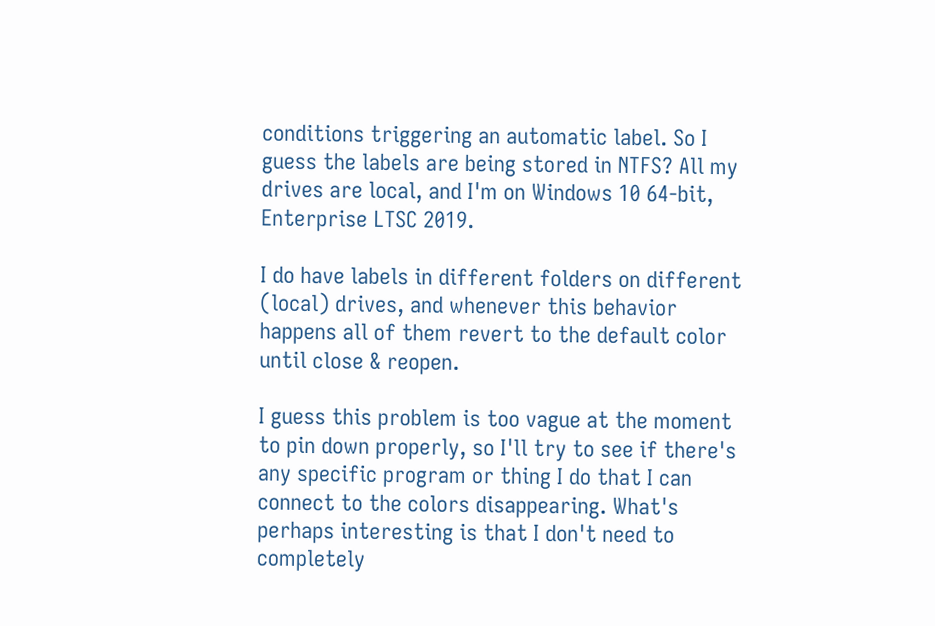conditions triggering an automatic label. So I guess the labels are being stored in NTFS? All my drives are local, and I'm on Windows 10 64-bit, Enterprise LTSC 2019.

I do have labels in different folders on different (local) drives, and whenever this behavior happens all of them revert to the default color until close & reopen.

I guess this problem is too vague at the moment to pin down properly, so I'll try to see if there's any specific program or thing I do that I can connect to the colors disappearing. What's perhaps interesting is that I don't need to completely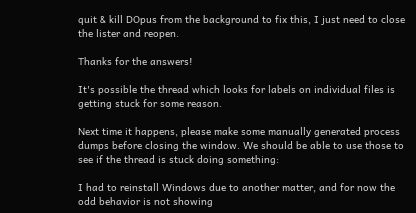quit & kill DOpus from the background to fix this, I just need to close the lister and reopen.

Thanks for the answers!

It's possible the thread which looks for labels on individual files is getting stuck for some reason.

Next time it happens, please make some manually generated process dumps before closing the window. We should be able to use those to see if the thread is stuck doing something:

I had to reinstall Windows due to another matter, and for now the odd behavior is not showing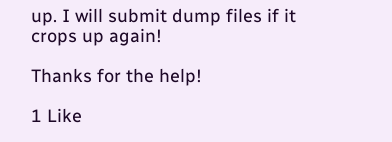up. I will submit dump files if it crops up again!

Thanks for the help!

1 Like